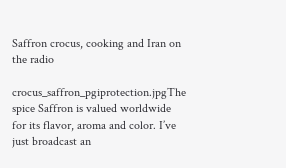Saffron crocus, cooking and Iran on the radio

crocus_saffron_pgiprotection.jpgThe spice Saffron is valued worldwide for its flavor, aroma and color. I’ve just broadcast an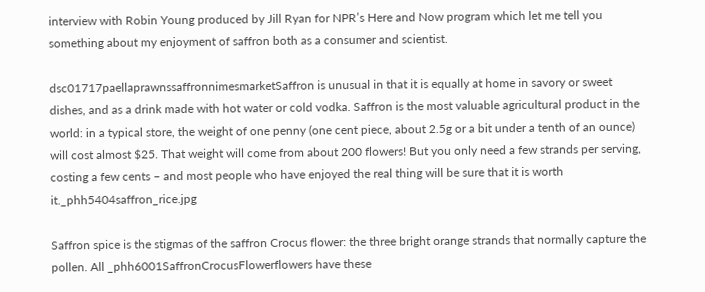interview with Robin Young produced by Jill Ryan for NPR’s Here and Now program which let me tell you something about my enjoyment of saffron both as a consumer and scientist.

dsc01717paellaprawnssaffronnimesmarketSaffron is unusual in that it is equally at home in savory or sweet dishes, and as a drink made with hot water or cold vodka. Saffron is the most valuable agricultural product in the world: in a typical store, the weight of one penny (one cent piece, about 2.5g or a bit under a tenth of an ounce) will cost almost $25. That weight will come from about 200 flowers! But you only need a few strands per serving, costing a few cents – and most people who have enjoyed the real thing will be sure that it is worth it._phh5404saffron_rice.jpg

Saffron spice is the stigmas of the saffron Crocus flower: the three bright orange strands that normally capture the pollen. All _phh6001SaffronCrocusFlowerflowers have these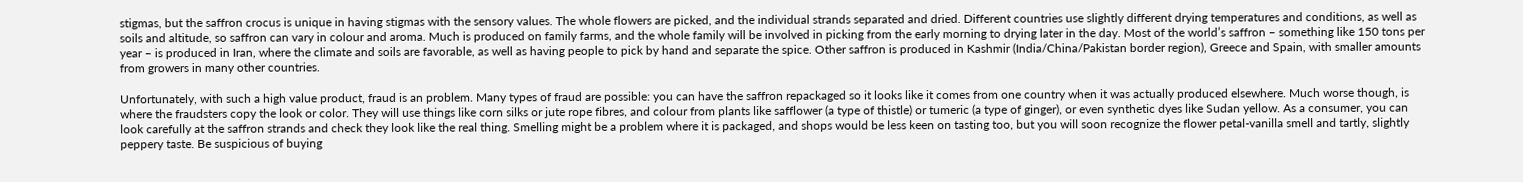stigmas, but the saffron crocus is unique in having stigmas with the sensory values. The whole flowers are picked, and the individual strands separated and dried. Different countries use slightly different drying temperatures and conditions, as well as soils and altitude, so saffron can vary in colour and aroma. Much is produced on family farms, and the whole family will be involved in picking from the early morning to drying later in the day. Most of the world’s saffron – something like 150 tons per year – is produced in Iran, where the climate and soils are favorable, as well as having people to pick by hand and separate the spice. Other saffron is produced in Kashmir (India/China/Pakistan border region), Greece and Spain, with smaller amounts from growers in many other countries.

Unfortunately, with such a high value product, fraud is an problem. Many types of fraud are possible: you can have the saffron repackaged so it looks like it comes from one country when it was actually produced elsewhere. Much worse though, is where the fraudsters copy the look or color. They will use things like corn silks or jute rope fibres, and colour from plants like safflower (a type of thistle) or tumeric (a type of ginger), or even synthetic dyes like Sudan yellow. As a consumer, you can look carefully at the saffron strands and check they look like the real thing. Smelling might be a problem where it is packaged, and shops would be less keen on tasting too, but you will soon recognize the flower petal-vanilla smell and tartly, slightly peppery taste. Be suspicious of buying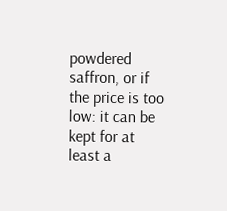powdered saffron, or if the price is too low: it can be kept for at least a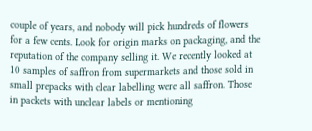couple of years, and nobody will pick hundreds of flowers for a few cents. Look for origin marks on packaging, and the reputation of the company selling it. We recently looked at 10 samples of saffron from supermarkets and those sold in small prepacks with clear labelling were all saffron. Those in packets with unclear labels or mentioning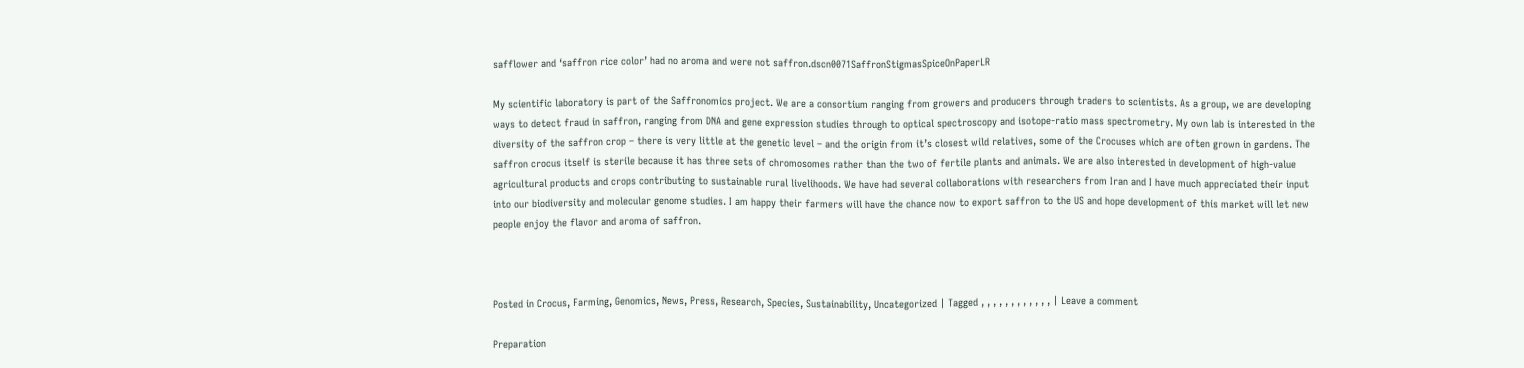safflower and ‘saffron rice color’ had no aroma and were not saffron.dscn0071SaffronStigmasSpiceOnPaperLR

My scientific laboratory is part of the Saffronomics project. We are a consortium ranging from growers and producers through traders to scientists. As a group, we are developing ways to detect fraud in saffron, ranging from DNA and gene expression studies through to optical spectroscopy and isotope-ratio mass spectrometry. My own lab is interested in the diversity of the saffron crop – there is very little at the genetic level – and the origin from it’s closest wild relatives, some of the Crocuses which are often grown in gardens. The saffron crocus itself is sterile because it has three sets of chromosomes rather than the two of fertile plants and animals. We are also interested in development of high-value agricultural products and crops contributing to sustainable rural livelihoods. We have had several collaborations with researchers from Iran and I have much appreciated their input into our biodiversity and molecular genome studies. I am happy their farmers will have the chance now to export saffron to the US and hope development of this market will let new people enjoy the flavor and aroma of saffron.



Posted in Crocus, Farming, Genomics, News, Press, Research, Species, Sustainability, Uncategorized | Tagged , , , , , , , , , , , , | Leave a comment

Preparation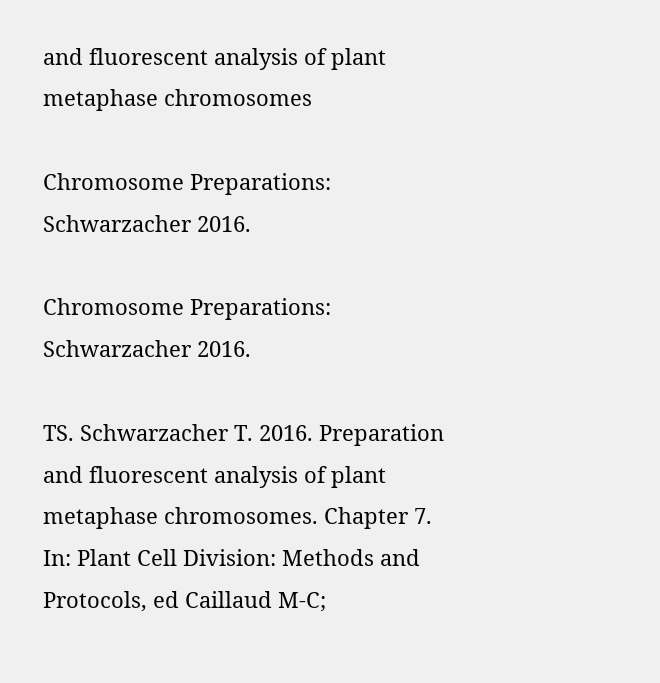and fluorescent analysis of plant metaphase chromosomes

Chromosome Preparations: Schwarzacher 2016.

Chromosome Preparations: Schwarzacher 2016.

TS. Schwarzacher T. 2016. Preparation and fluorescent analysis of plant metaphase chromosomes. Chapter 7. In: Plant Cell Division: Methods and Protocols, ed Caillaud M-C;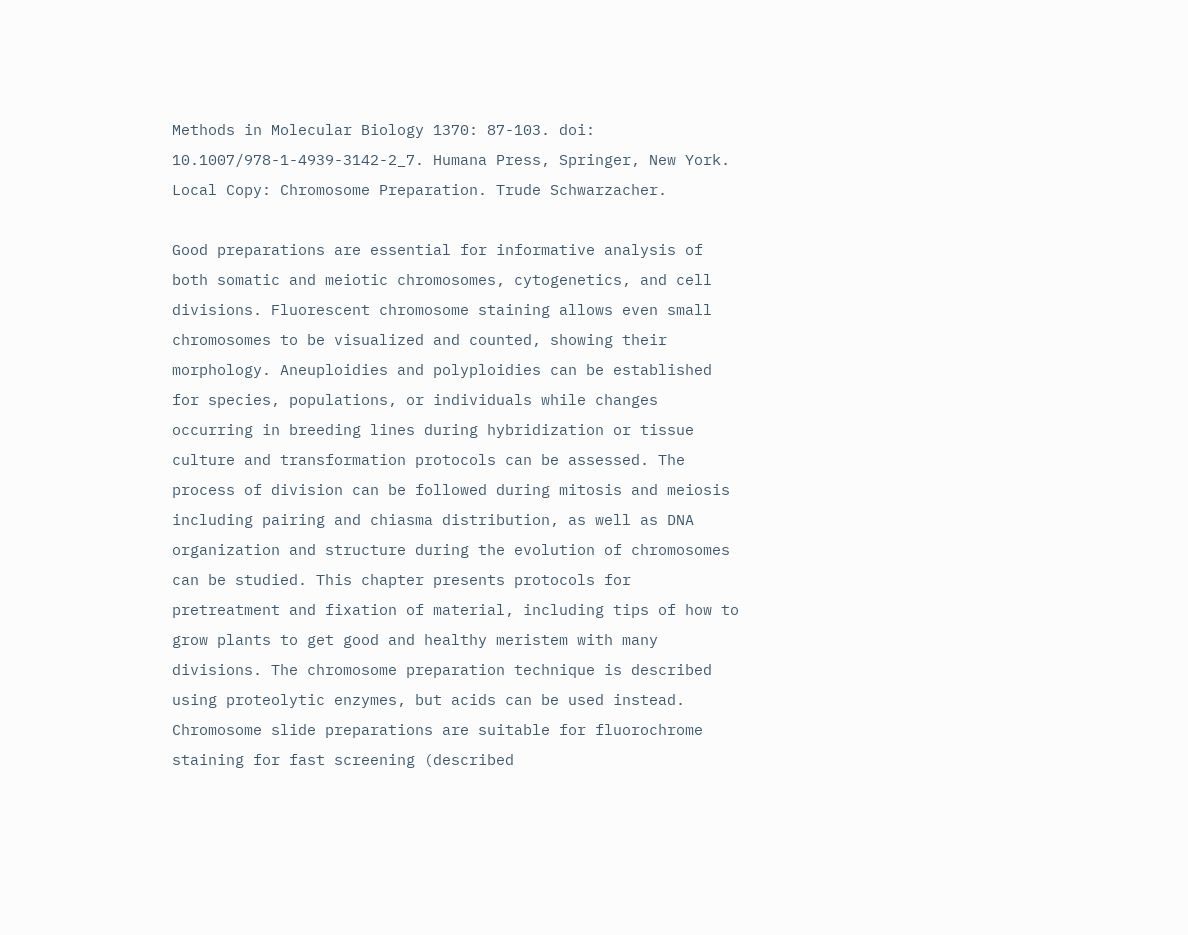Methods in Molecular Biology 1370: 87-103. doi: 10.1007/978-1-4939-3142-2_7. Humana Press, Springer, New York. Local Copy: Chromosome Preparation. Trude Schwarzacher.

Good preparations are essential for informative analysis of both somatic and meiotic chromosomes, cytogenetics, and cell divisions. Fluorescent chromosome staining allows even small chromosomes to be visualized and counted, showing their morphology. Aneuploidies and polyploidies can be established for species, populations, or individuals while changes occurring in breeding lines during hybridization or tissue culture and transformation protocols can be assessed. The process of division can be followed during mitosis and meiosis including pairing and chiasma distribution, as well as DNA organization and structure during the evolution of chromosomes can be studied. This chapter presents protocols for pretreatment and fixation of material, including tips of how to grow plants to get good and healthy meristem with many divisions. The chromosome preparation technique is described using proteolytic enzymes, but acids can be used instead. Chromosome slide preparations are suitable for fluorochrome staining for fast screening (described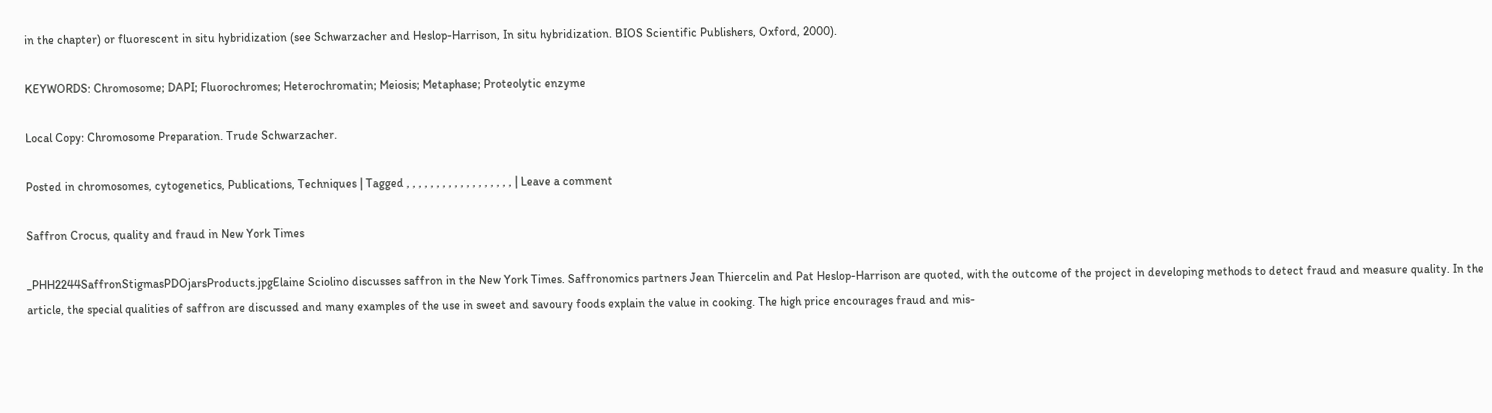in the chapter) or fluorescent in situ hybridization (see Schwarzacher and Heslop-Harrison, In situ hybridization. BIOS Scientific Publishers, Oxford, 2000).

KEYWORDS: Chromosome; DAPI; Fluorochromes; Heterochromatin; Meiosis; Metaphase; Proteolytic enzyme

Local Copy: Chromosome Preparation. Trude Schwarzacher.

Posted in chromosomes, cytogenetics, Publications, Techniques | Tagged , , , , , , , , , , , , , , , , , , | Leave a comment

Saffron Crocus, quality and fraud in New York Times

_PHH2244SaffronStigmasPDOjarsProducts.jpgElaine Sciolino discusses saffron in the New York Times. Saffronomics partners Jean Thiercelin and Pat Heslop-Harrison are quoted, with the outcome of the project in developing methods to detect fraud and measure quality. In the article, the special qualities of saffron are discussed and many examples of the use in sweet and savoury foods explain the value in cooking. The high price encourages fraud and mis-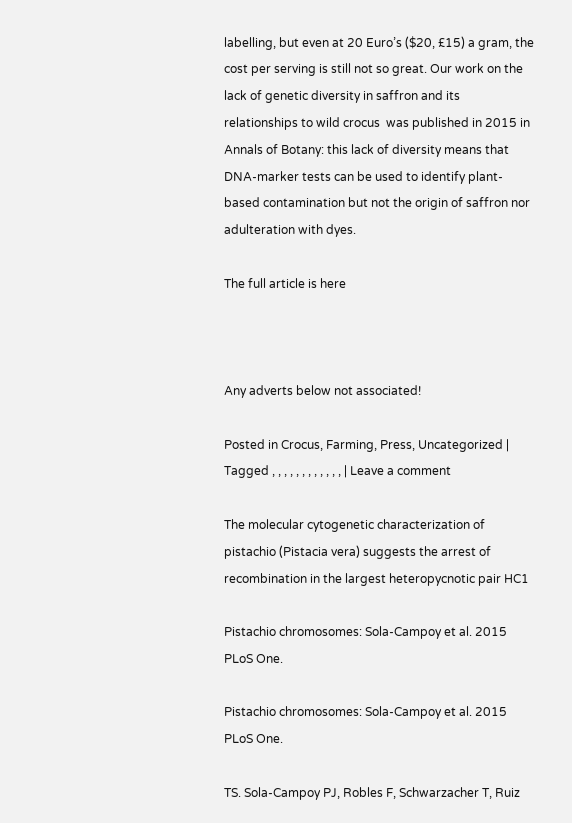labelling, but even at 20 Euro’s ($20, £15) a gram, the cost per serving is still not so great. Our work on the lack of genetic diversity in saffron and its relationships to wild crocus  was published in 2015 in Annals of Botany: this lack of diversity means that DNA-marker tests can be used to identify plant-based contamination but not the origin of saffron nor adulteration with dyes.

The full article is here



Any adverts below not associated!

Posted in Crocus, Farming, Press, Uncategorized | Tagged , , , , , , , , , , , , | Leave a comment

The molecular cytogenetic characterization of pistachio (Pistacia vera) suggests the arrest of recombination in the largest heteropycnotic pair HC1

Pistachio chromosomes: Sola-Campoy et al. 2015 PLoS One.

Pistachio chromosomes: Sola-Campoy et al. 2015 PLoS One.

TS. Sola-Campoy PJ, Robles F, Schwarzacher T, Ruiz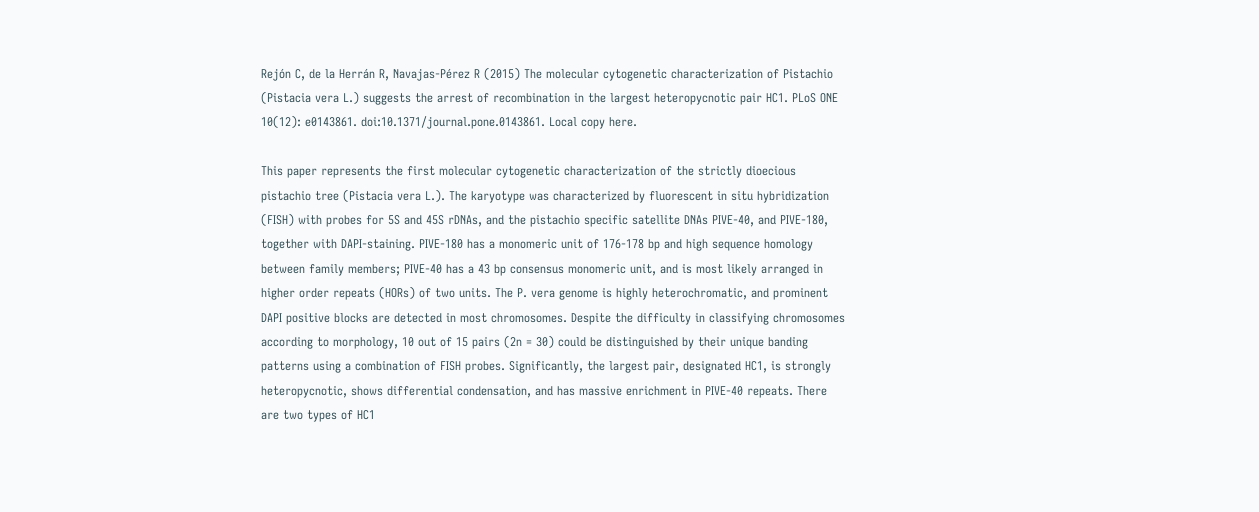Rejón C, de la Herrán R, Navajas-Pérez R (2015) The molecular cytogenetic characterization of Pistachio (Pistacia vera L.) suggests the arrest of recombination in the largest heteropycnotic pair HC1. PLoS ONE 10(12): e0143861. doi:10.1371/journal.pone.0143861. Local copy here.

This paper represents the first molecular cytogenetic characterization of the strictly dioecious pistachio tree (Pistacia vera L.). The karyotype was characterized by fluorescent in situ hybridization (FISH) with probes for 5S and 45S rDNAs, and the pistachio specific satellite DNAs PIVE-40, and PIVE-180, together with DAPI-staining. PIVE-180 has a monomeric unit of 176-178 bp and high sequence homology between family members; PIVE-40 has a 43 bp consensus monomeric unit, and is most likely arranged in higher order repeats (HORs) of two units. The P. vera genome is highly heterochromatic, and prominent DAPI positive blocks are detected in most chromosomes. Despite the difficulty in classifying chromosomes according to morphology, 10 out of 15 pairs (2n = 30) could be distinguished by their unique banding patterns using a combination of FISH probes. Significantly, the largest pair, designated HC1, is strongly heteropycnotic, shows differential condensation, and has massive enrichment in PIVE-40 repeats. There are two types of HC1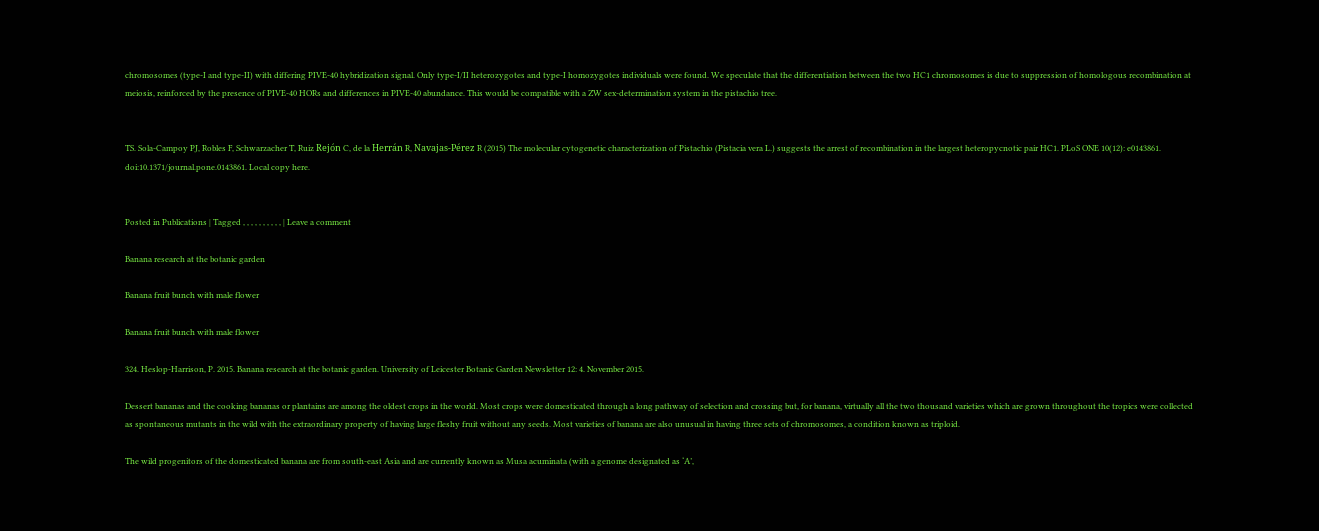chromosomes (type-I and type-II) with differing PIVE-40 hybridization signal. Only type-I/II heterozygotes and type-I homozygotes individuals were found. We speculate that the differentiation between the two HC1 chromosomes is due to suppression of homologous recombination at meiosis, reinforced by the presence of PIVE-40 HORs and differences in PIVE-40 abundance. This would be compatible with a ZW sex-determination system in the pistachio tree.


TS. Sola-Campoy PJ, Robles F, Schwarzacher T, Ruiz Rejón C, de la Herrán R, Navajas-Pérez R (2015) The molecular cytogenetic characterization of Pistachio (Pistacia vera L.) suggests the arrest of recombination in the largest heteropycnotic pair HC1. PLoS ONE 10(12): e0143861. doi:10.1371/journal.pone.0143861. Local copy here.


Posted in Publications | Tagged , , , , , , , , , , | Leave a comment

Banana research at the botanic garden

Banana fruit bunch with male flower

Banana fruit bunch with male flower

324. Heslop-Harrison, P. 2015. Banana research at the botanic garden. University of Leicester Botanic Garden Newsletter 12: 4. November 2015.

Dessert bananas and the cooking bananas or plantains are among the oldest crops in the world. Most crops were domesticated through a long pathway of selection and crossing but, for banana, virtually all the two thousand varieties which are grown throughout the tropics were collected as spontaneous mutants in the wild with the extraordinary property of having large fleshy fruit without any seeds. Most varieties of banana are also unusual in having three sets of chromosomes, a condition known as triploid.

The wild progenitors of the domesticated banana are from south-east Asia and are currently known as Musa acuminata (with a genome designated as ‘A’,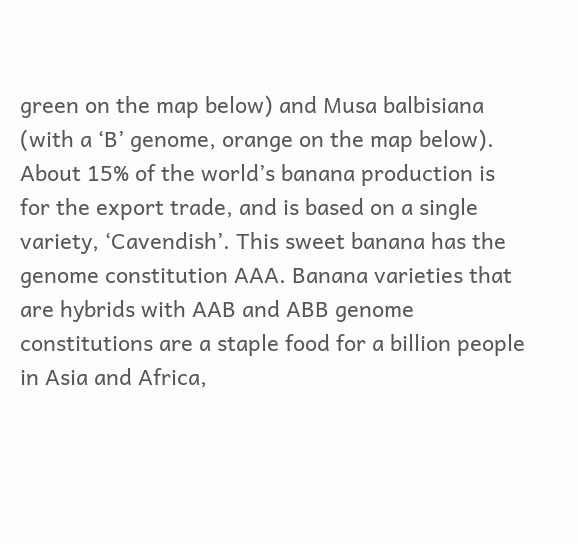green on the map below) and Musa balbisiana (with a ‘B’ genome, orange on the map below). About 15% of the world’s banana production is for the export trade, and is based on a single variety, ‘Cavendish’. This sweet banana has the genome constitution AAA. Banana varieties that are hybrids with AAB and ABB genome constitutions are a staple food for a billion people in Asia and Africa,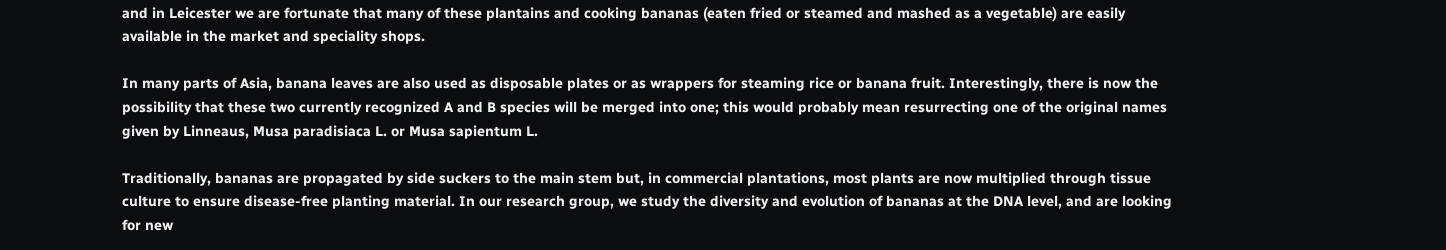and in Leicester we are fortunate that many of these plantains and cooking bananas (eaten fried or steamed and mashed as a vegetable) are easily available in the market and speciality shops.

In many parts of Asia, banana leaves are also used as disposable plates or as wrappers for steaming rice or banana fruit. Interestingly, there is now the possibility that these two currently recognized A and B species will be merged into one; this would probably mean resurrecting one of the original names given by Linneaus, Musa paradisiaca L. or Musa sapientum L.

Traditionally, bananas are propagated by side suckers to the main stem but, in commercial plantations, most plants are now multiplied through tissue culture to ensure disease-free planting material. In our research group, we study the diversity and evolution of bananas at the DNA level, and are looking for new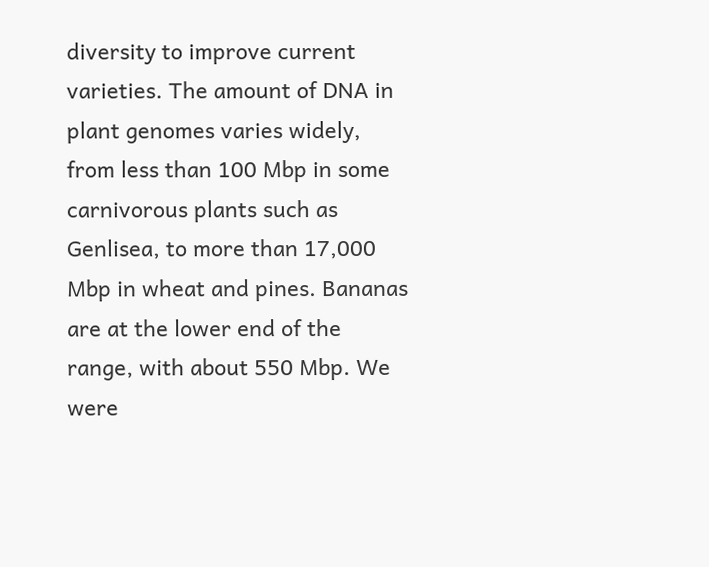diversity to improve current varieties. The amount of DNA in plant genomes varies widely, from less than 100 Mbp in some carnivorous plants such as Genlisea, to more than 17,000 Mbp in wheat and pines. Bananas are at the lower end of the range, with about 550 Mbp. We were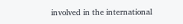involved in the international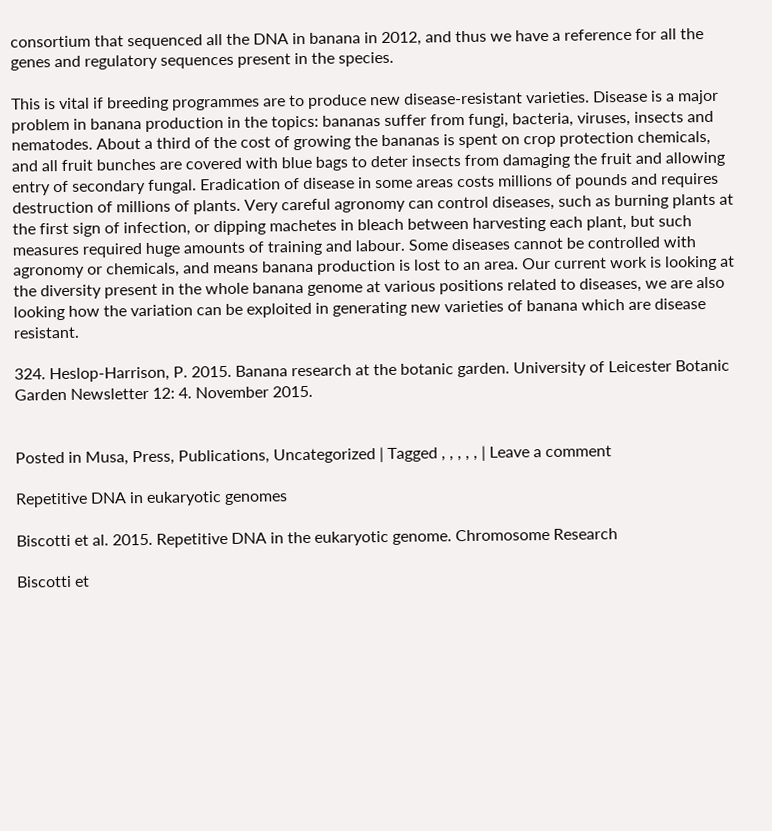consortium that sequenced all the DNA in banana in 2012, and thus we have a reference for all the genes and regulatory sequences present in the species.

This is vital if breeding programmes are to produce new disease-resistant varieties. Disease is a major problem in banana production in the topics: bananas suffer from fungi, bacteria, viruses, insects and nematodes. About a third of the cost of growing the bananas is spent on crop protection chemicals, and all fruit bunches are covered with blue bags to deter insects from damaging the fruit and allowing entry of secondary fungal. Eradication of disease in some areas costs millions of pounds and requires destruction of millions of plants. Very careful agronomy can control diseases, such as burning plants at the first sign of infection, or dipping machetes in bleach between harvesting each plant, but such measures required huge amounts of training and labour. Some diseases cannot be controlled with agronomy or chemicals, and means banana production is lost to an area. Our current work is looking at the diversity present in the whole banana genome at various positions related to diseases, we are also looking how the variation can be exploited in generating new varieties of banana which are disease resistant.

324. Heslop-Harrison, P. 2015. Banana research at the botanic garden. University of Leicester Botanic Garden Newsletter 12: 4. November 2015.


Posted in Musa, Press, Publications, Uncategorized | Tagged , , , , , | Leave a comment

Repetitive DNA in eukaryotic genomes

Biscotti et al. 2015. Repetitive DNA in the eukaryotic genome. Chromosome Research

Biscotti et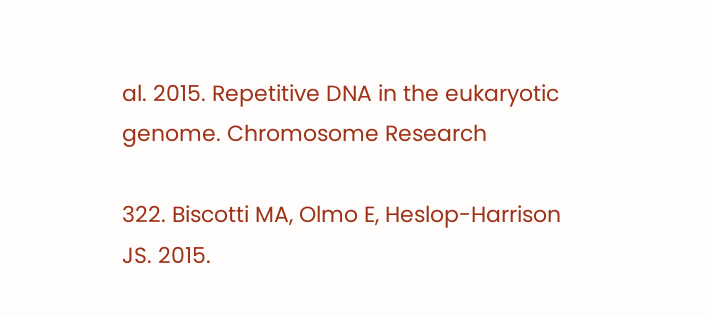al. 2015. Repetitive DNA in the eukaryotic genome. Chromosome Research

322. Biscotti MA, Olmo E, Heslop-Harrison JS. 2015.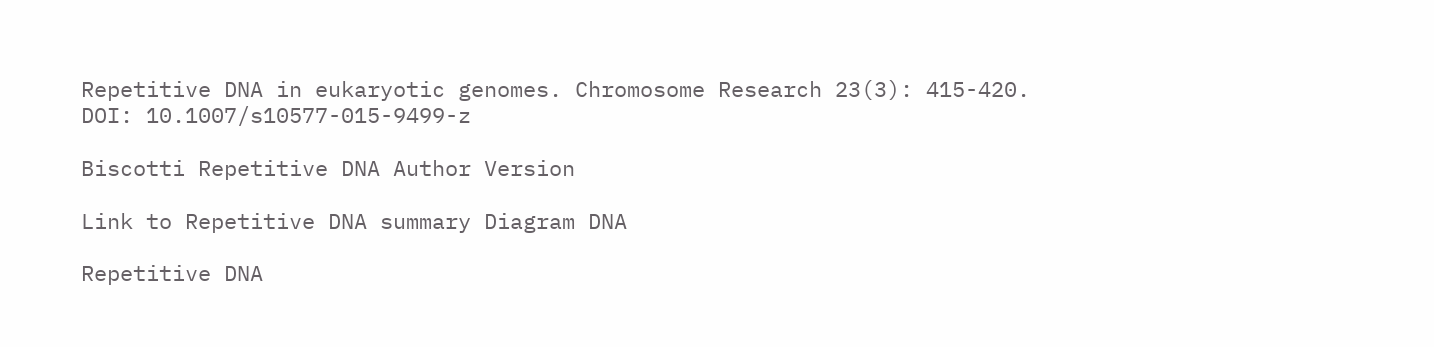Repetitive DNA in eukaryotic genomes. Chromosome Research 23(3): 415-420. DOI: 10.1007/s10577-015-9499-z

Biscotti Repetitive DNA Author Version

Link to Repetitive DNA summary Diagram DNA

Repetitive DNA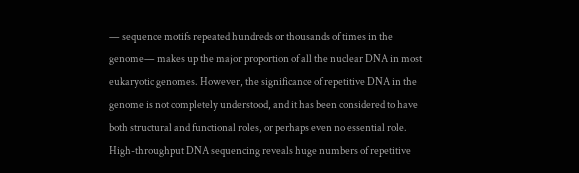— sequence motifs repeated hundreds or thousands of times in the genome— makes up the major proportion of all the nuclear DNA in most eukaryotic genomes. However, the significance of repetitive DNA in the genome is not completely understood, and it has been considered to have both structural and functional roles, or perhaps even no essential role. High-throughput DNA sequencing reveals huge numbers of repetitive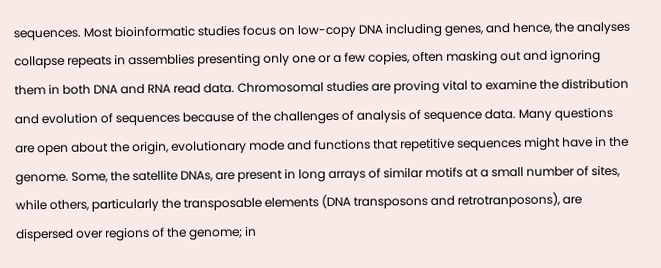sequences. Most bioinformatic studies focus on low-copy DNA including genes, and hence, the analyses collapse repeats in assemblies presenting only one or a few copies, often masking out and ignoring them in both DNA and RNA read data. Chromosomal studies are proving vital to examine the distribution and evolution of sequences because of the challenges of analysis of sequence data. Many questions are open about the origin, evolutionary mode and functions that repetitive sequences might have in the genome. Some, the satellite DNAs, are present in long arrays of similar motifs at a small number of sites, while others, particularly the transposable elements (DNA transposons and retrotranposons), are dispersed over regions of the genome; in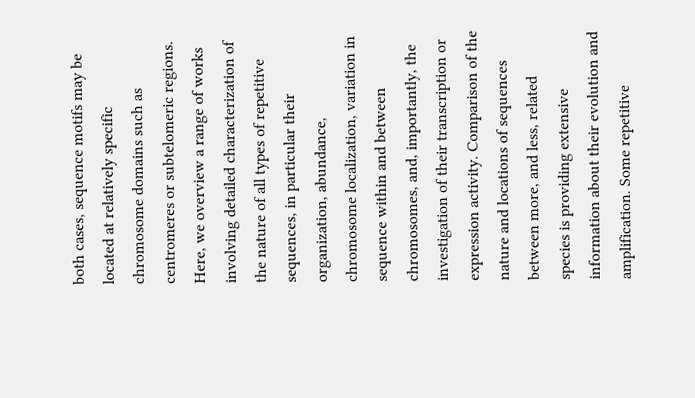both cases, sequence motifs may be located at relatively specific chromosome domains such as centromeres or subtelomeric regions. Here, we overview a range of works involving detailed characterization of the nature of all types of repetitive sequences, in particular their organization, abundance, chromosome localization, variation in sequence within and between chromosomes, and, importantly, the investigation of their transcription or expression activity. Comparison of the nature and locations of sequences between more, and less, related species is providing extensive information about their evolution and amplification. Some repetitive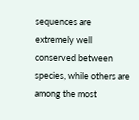sequences are extremely well conserved between species, while others are among the most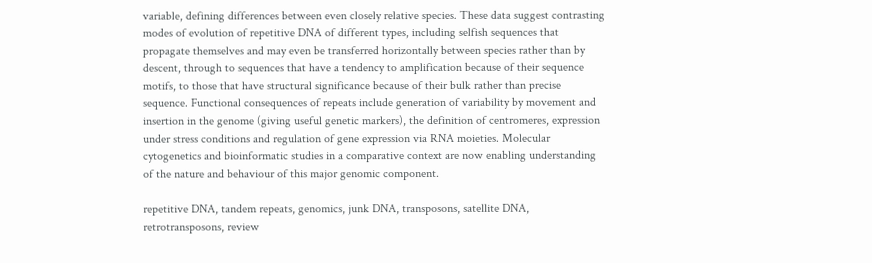variable, defining differences between even closely relative species. These data suggest contrasting modes of evolution of repetitive DNA of different types, including selfish sequences that propagate themselves and may even be transferred horizontally between species rather than by descent, through to sequences that have a tendency to amplification because of their sequence motifs, to those that have structural significance because of their bulk rather than precise sequence. Functional consequences of repeats include generation of variability by movement and insertion in the genome (giving useful genetic markers), the definition of centromeres, expression under stress conditions and regulation of gene expression via RNA moieties. Molecular cytogenetics and bioinformatic studies in a comparative context are now enabling understanding of the nature and behaviour of this major genomic component.

repetitive DNA, tandem repeats, genomics, junk DNA, transposons, satellite DNA, retrotransposons, review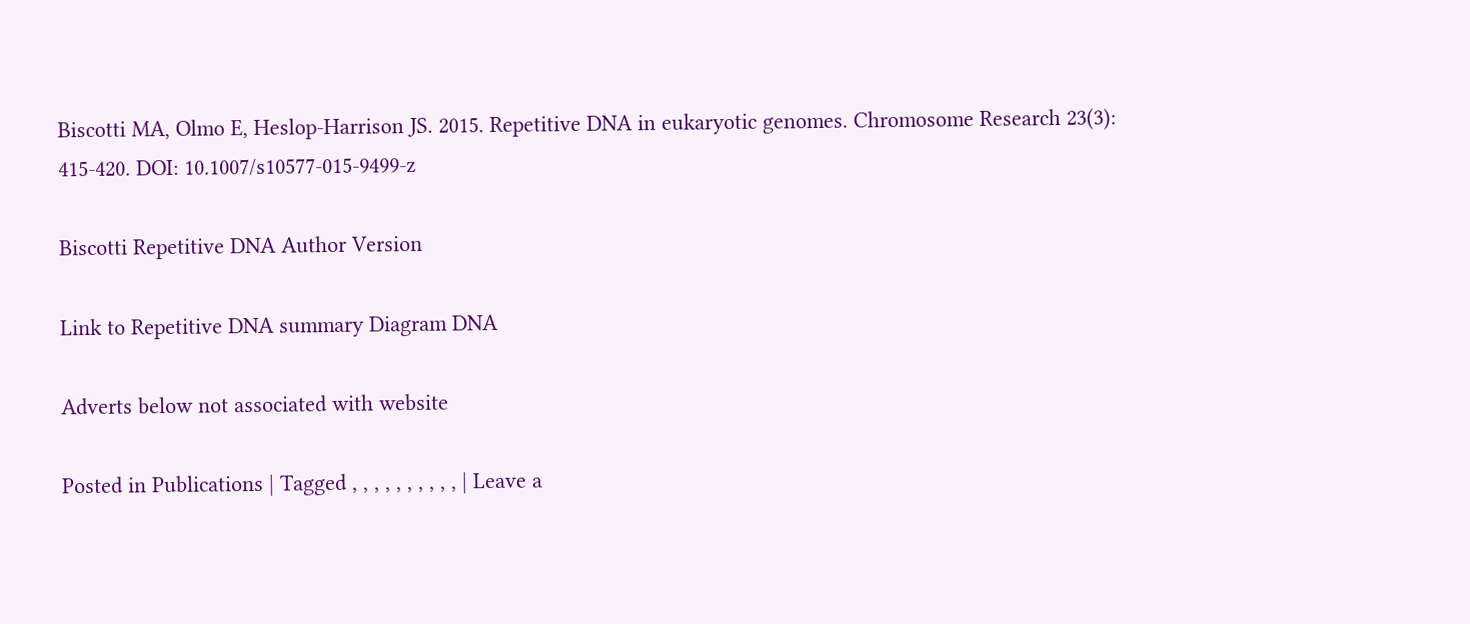Biscotti MA, Olmo E, Heslop-Harrison JS. 2015. Repetitive DNA in eukaryotic genomes. Chromosome Research 23(3): 415-420. DOI: 10.1007/s10577-015-9499-z

Biscotti Repetitive DNA Author Version

Link to Repetitive DNA summary Diagram DNA

Adverts below not associated with website

Posted in Publications | Tagged , , , , , , , , , , | Leave a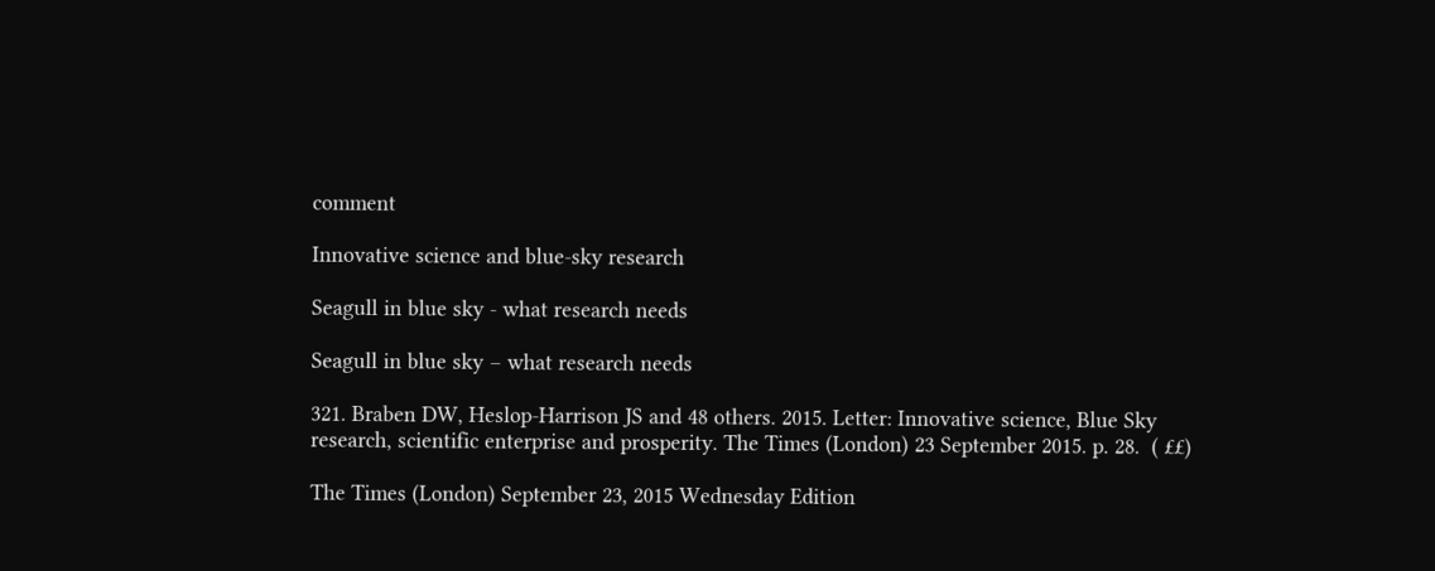comment

Innovative science and blue-sky research

Seagull in blue sky - what research needs

Seagull in blue sky – what research needs

321. Braben DW, Heslop-Harrison JS and 48 others. 2015. Letter: Innovative science, Blue Sky research, scientific enterprise and prosperity. The Times (London) 23 September 2015. p. 28.  ( ££)

The Times (London) September 23, 2015 Wednesday Edition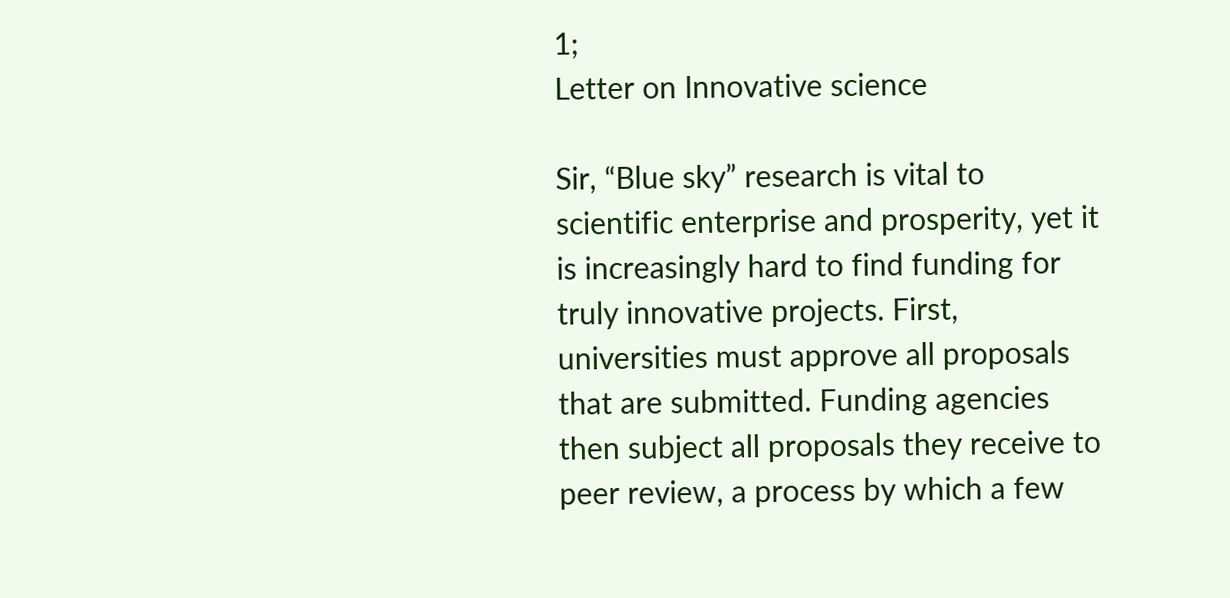1;
Letter on Innovative science

Sir, “Blue sky” research is vital to scientific enterprise and prosperity, yet it is increasingly hard to find funding for truly innovative projects. First, universities must approve all proposals that are submitted. Funding agencies then subject all proposals they receive to peer review, a process by which a few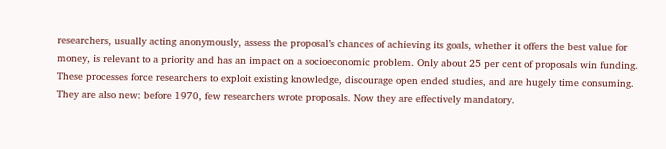researchers, usually acting anonymously, assess the proposal’s chances of achieving its goals, whether it offers the best value for money, is relevant to a priority and has an impact on a socioeconomic problem. Only about 25 per cent of proposals win funding. These processes force researchers to exploit existing knowledge, discourage open ended studies, and are hugely time consuming. They are also new: before 1970, few researchers wrote proposals. Now they are effectively mandatory.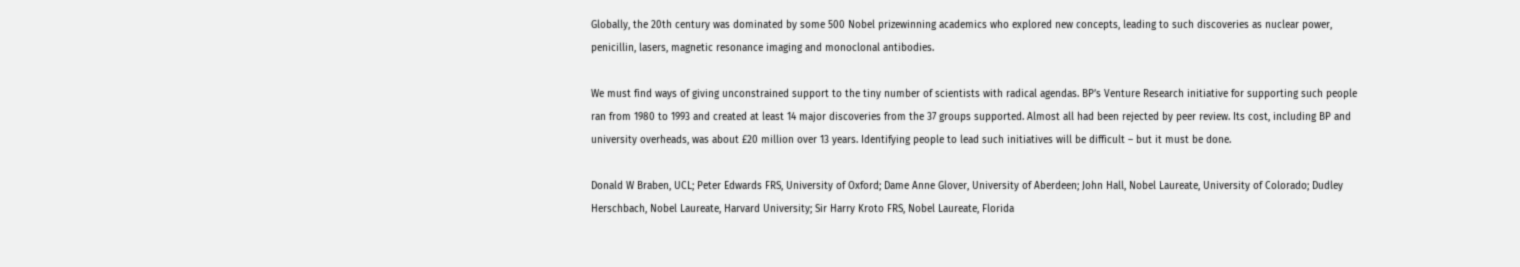Globally, the 20th century was dominated by some 500 Nobel prizewinning academics who explored new concepts, leading to such discoveries as nuclear power, penicillin, lasers, magnetic resonance imaging and monoclonal antibodies.

We must find ways of giving unconstrained support to the tiny number of scientists with radical agendas. BP’s Venture Research initiative for supporting such people ran from 1980 to 1993 and created at least 14 major discoveries from the 37 groups supported. Almost all had been rejected by peer review. Its cost, including BP and university overheads, was about £20 million over 13 years. Identifying people to lead such initiatives will be difficult – but it must be done.

Donald W Braben, UCL; Peter Edwards FRS, University of Oxford; Dame Anne Glover, University of Aberdeen; John Hall, Nobel Laureate, University of Colorado; Dudley Herschbach, Nobel Laureate, Harvard University; Sir Harry Kroto FRS, Nobel Laureate, Florida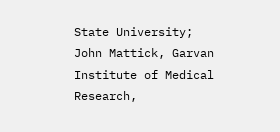State University; John Mattick, Garvan Institute of Medical Research,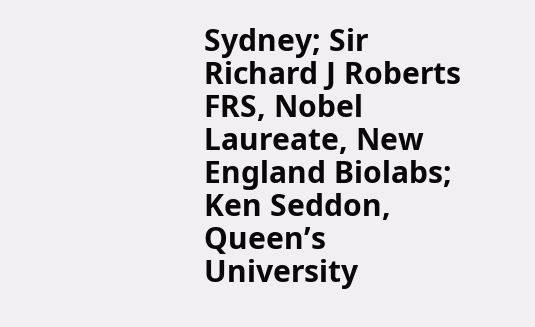Sydney; Sir Richard J Roberts FRS, Nobel Laureate, New England Biolabs; Ken Seddon, Queen’s University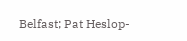Belfast; Pat Heslop-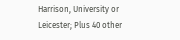Harrison, University or Leicester; Plus 40 other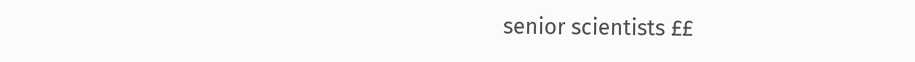senior scientists ££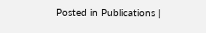Posted in Publications |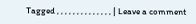Tagged , , , , , , , , , , , , , , | Leave a comment